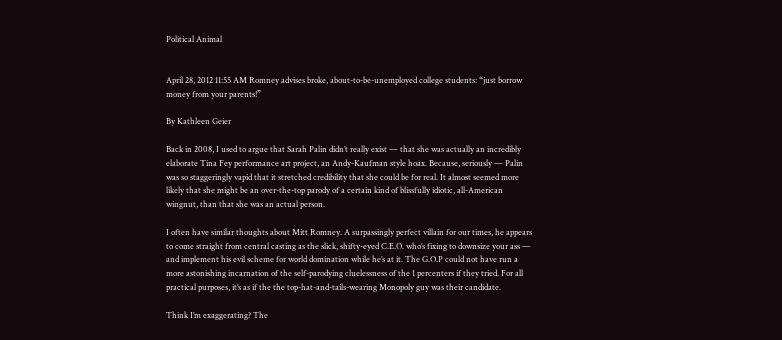Political Animal


April 28, 2012 11:55 AM Romney advises broke, about-to-be-unemployed college students: “just borrow money from your parents!”

By Kathleen Geier

Back in 2008, I used to argue that Sarah Palin didn’t really exist — that she was actually an incredibly elaborate Tina Fey performance art project, an Andy-Kaufman style hoax. Because, seriously — Palin was so staggeringly vapid that it stretched credibility that she could be for real. It almost seemed more likely that she might be an over-the-top parody of a certain kind of blissfully idiotic, all-American wingnut, than that she was an actual person.

I often have similar thoughts about Mitt Romney. A surpassingly perfect villain for our times, he appears to come straight from central casting as the slick, shifty-eyed C.E.O. who’s fixing to downsize your ass — and implement his evil scheme for world domination while he’s at it. The G.O.P could not have run a more astonishing incarnation of the self-parodying cluelessness of the 1 percenters if they tried. For all practical purposes, it’s as if the the top-hat-and-tails-wearing Monopoly guy was their candidate.

Think I’m exaggerating? The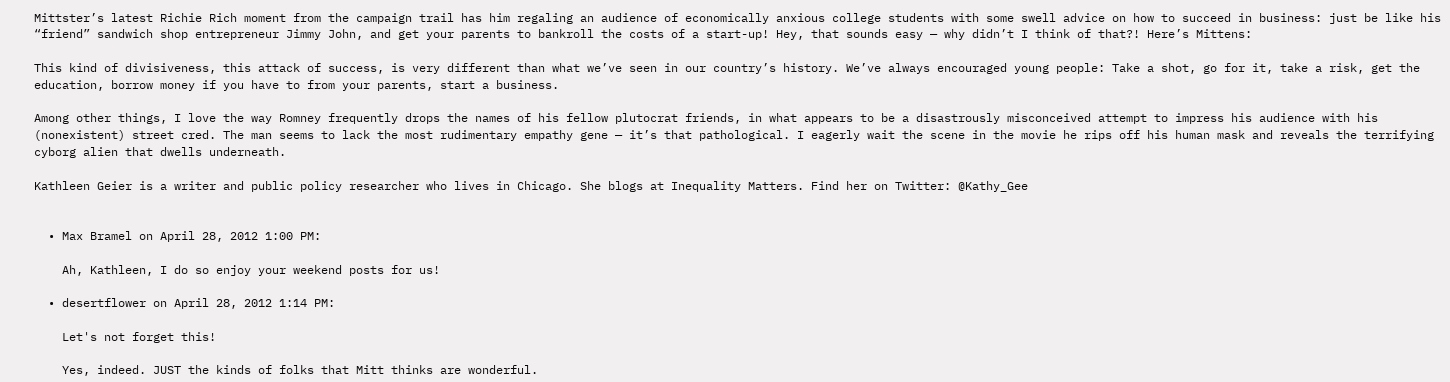Mittster’s latest Richie Rich moment from the campaign trail has him regaling an audience of economically anxious college students with some swell advice on how to succeed in business: just be like his “friend” sandwich shop entrepreneur Jimmy John, and get your parents to bankroll the costs of a start-up! Hey, that sounds easy — why didn’t I think of that?! Here’s Mittens:

This kind of divisiveness, this attack of success, is very different than what we’ve seen in our country’s history. We’ve always encouraged young people: Take a shot, go for it, take a risk, get the education, borrow money if you have to from your parents, start a business.

Among other things, I love the way Romney frequently drops the names of his fellow plutocrat friends, in what appears to be a disastrously misconceived attempt to impress his audience with his (nonexistent) street cred. The man seems to lack the most rudimentary empathy gene — it’s that pathological. I eagerly wait the scene in the movie he rips off his human mask and reveals the terrifying cyborg alien that dwells underneath.

Kathleen Geier is a writer and public policy researcher who lives in Chicago. She blogs at Inequality Matters. Find her on Twitter: @Kathy_Gee


  • Max Bramel on April 28, 2012 1:00 PM:

    Ah, Kathleen, I do so enjoy your weekend posts for us!

  • desertflower on April 28, 2012 1:14 PM:

    Let's not forget this!

    Yes, indeed. JUST the kinds of folks that Mitt thinks are wonderful.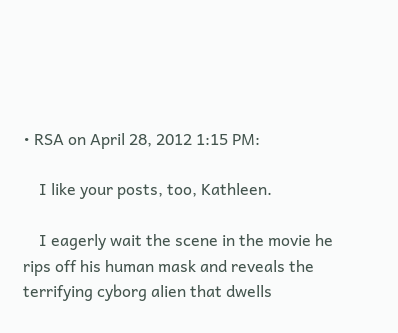• RSA on April 28, 2012 1:15 PM:

    I like your posts, too, Kathleen.

    I eagerly wait the scene in the movie he rips off his human mask and reveals the terrifying cyborg alien that dwells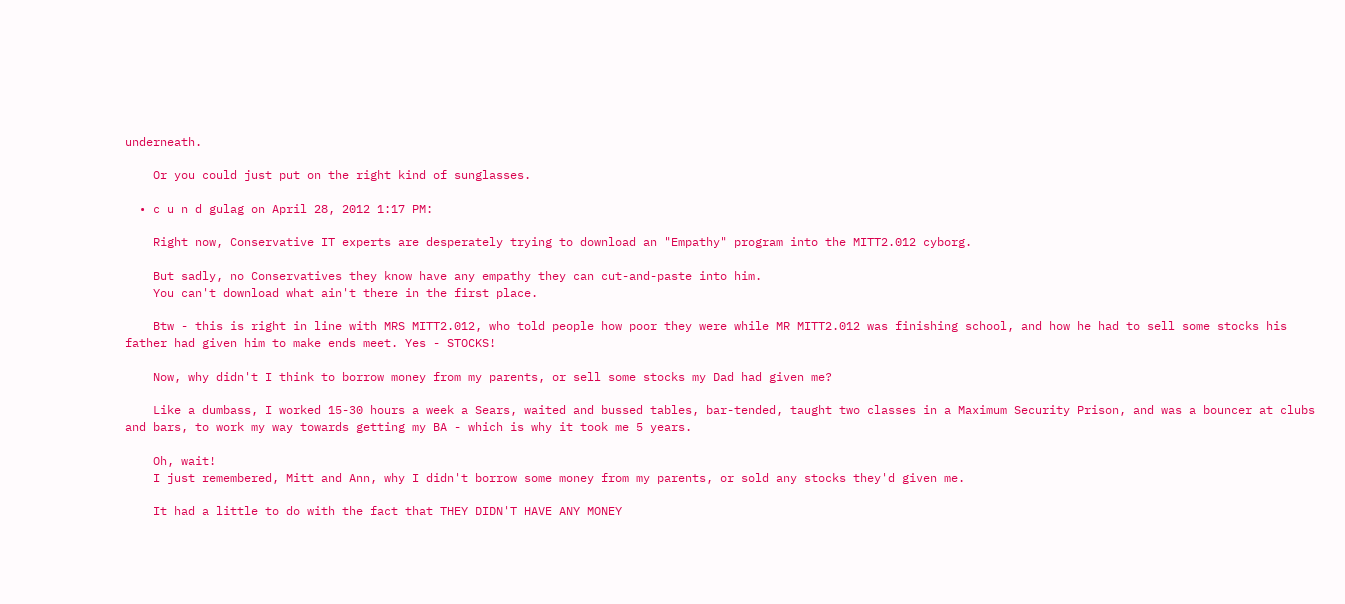underneath.

    Or you could just put on the right kind of sunglasses.

  • c u n d gulag on April 28, 2012 1:17 PM:

    Right now, Conservative IT experts are desperately trying to download an "Empathy" program into the MITT2.012 cyborg.

    But sadly, no Conservatives they know have any empathy they can cut-and-paste into him.
    You can't download what ain't there in the first place.

    Btw - this is right in line with MRS MITT2.012, who told people how poor they were while MR MITT2.012 was finishing school, and how he had to sell some stocks his father had given him to make ends meet. Yes - STOCKS!

    Now, why didn't I think to borrow money from my parents, or sell some stocks my Dad had given me?

    Like a dumbass, I worked 15-30 hours a week a Sears, waited and bussed tables, bar-tended, taught two classes in a Maximum Security Prison, and was a bouncer at clubs and bars, to work my way towards getting my BA - which is why it took me 5 years.

    Oh, wait!
    I just remembered, Mitt and Ann, why I didn't borrow some money from my parents, or sold any stocks they'd given me.

    It had a little to do with the fact that THEY DIDN'T HAVE ANY MONEY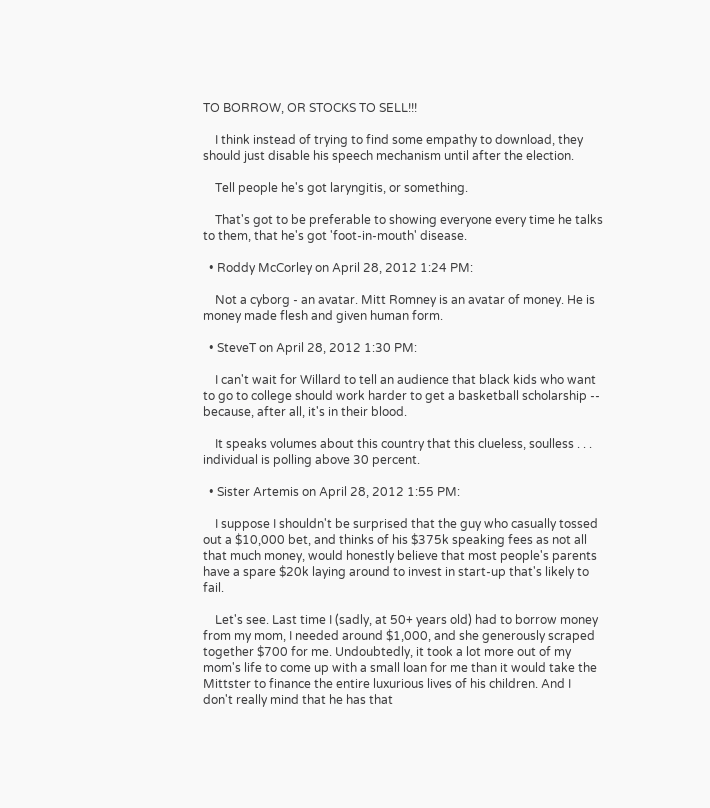TO BORROW, OR STOCKS TO SELL!!!

    I think instead of trying to find some empathy to download, they should just disable his speech mechanism until after the election.

    Tell people he's got laryngitis, or something.

    That's got to be preferable to showing everyone every time he talks to them, that he's got 'foot-in-mouth' disease.

  • Roddy McCorley on April 28, 2012 1:24 PM:

    Not a cyborg - an avatar. Mitt Romney is an avatar of money. He is money made flesh and given human form.

  • SteveT on April 28, 2012 1:30 PM:

    I can't wait for Willard to tell an audience that black kids who want to go to college should work harder to get a basketball scholarship -- because, after all, it's in their blood.

    It speaks volumes about this country that this clueless, soulless . . . individual is polling above 30 percent.

  • Sister Artemis on April 28, 2012 1:55 PM:

    I suppose I shouldn't be surprised that the guy who casually tossed out a $10,000 bet, and thinks of his $375k speaking fees as not all that much money, would honestly believe that most people's parents have a spare $20k laying around to invest in start-up that's likely to fail.

    Let's see. Last time I (sadly, at 50+ years old) had to borrow money from my mom, I needed around $1,000, and she generously scraped together $700 for me. Undoubtedly, it took a lot more out of my mom's life to come up with a small loan for me than it would take the Mittster to finance the entire luxurious lives of his children. And I don't really mind that he has that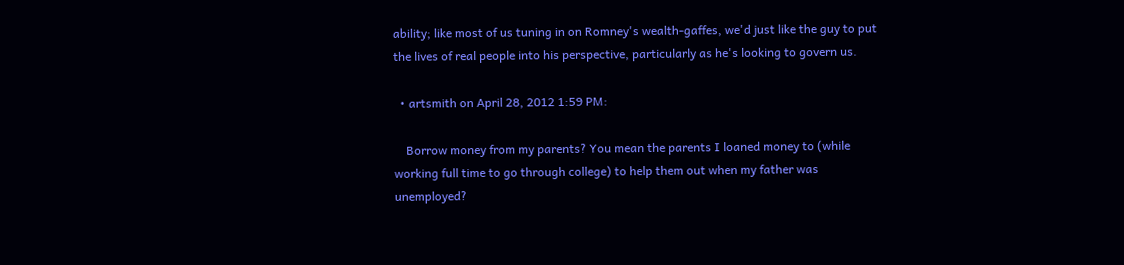ability; like most of us tuning in on Romney's wealth-gaffes, we'd just like the guy to put the lives of real people into his perspective, particularly as he's looking to govern us.

  • artsmith on April 28, 2012 1:59 PM:

    Borrow money from my parents? You mean the parents I loaned money to (while working full time to go through college) to help them out when my father was unemployed?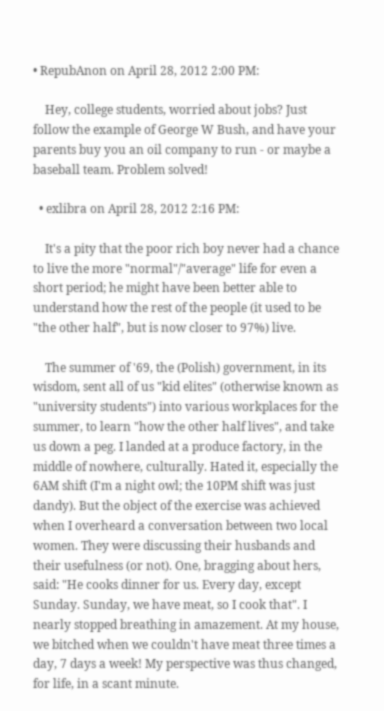• RepubAnon on April 28, 2012 2:00 PM:

    Hey, college students, worried about jobs? Just follow the example of George W Bush, and have your parents buy you an oil company to run - or maybe a baseball team. Problem solved!

  • exlibra on April 28, 2012 2:16 PM:

    It's a pity that the poor rich boy never had a chance to live the more "normal"/"average" life for even a short period; he might have been better able to understand how the rest of the people (it used to be "the other half", but is now closer to 97%) live.

    The summer of '69, the (Polish) government, in its wisdom, sent all of us "kid elites" (otherwise known as "university students") into various workplaces for the summer, to learn "how the other half lives", and take us down a peg. I landed at a produce factory, in the middle of nowhere, culturally. Hated it, especially the 6AM shift (I'm a night owl; the 10PM shift was just dandy). But the object of the exercise was achieved when I overheard a conversation between two local women. They were discussing their husbands and their usefulness (or not). One, bragging about hers, said: "He cooks dinner for us. Every day, except Sunday. Sunday, we have meat, so I cook that". I nearly stopped breathing in amazement. At my house, we bitched when we couldn't have meat three times a day, 7 days a week! My perspective was thus changed, for life, in a scant minute.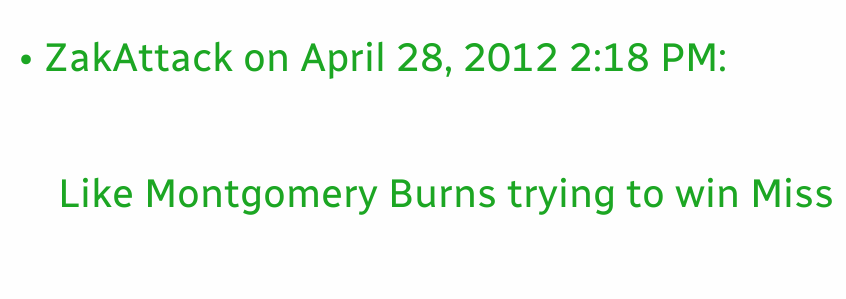• ZakAttack on April 28, 2012 2:18 PM:

    Like Montgomery Burns trying to win Miss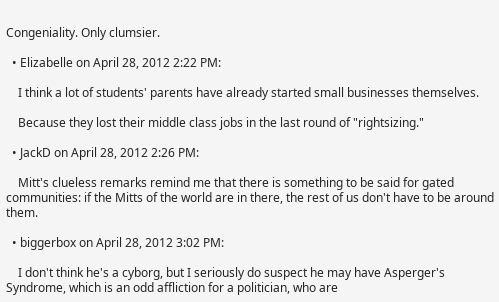Congeniality. Only clumsier.

  • Elizabelle on April 28, 2012 2:22 PM:

    I think a lot of students' parents have already started small businesses themselves.

    Because they lost their middle class jobs in the last round of "rightsizing."

  • JackD on April 28, 2012 2:26 PM:

    Mitt's clueless remarks remind me that there is something to be said for gated communities: if the Mitts of the world are in there, the rest of us don't have to be around them.

  • biggerbox on April 28, 2012 3:02 PM:

    I don't think he's a cyborg, but I seriously do suspect he may have Asperger's Syndrome, which is an odd affliction for a politician, who are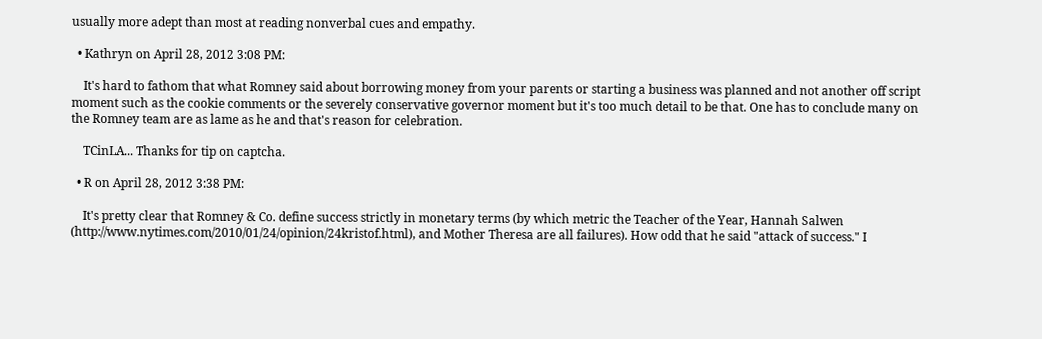usually more adept than most at reading nonverbal cues and empathy.

  • Kathryn on April 28, 2012 3:08 PM:

    It's hard to fathom that what Romney said about borrowing money from your parents or starting a business was planned and not another off script moment such as the cookie comments or the severely conservative governor moment but it's too much detail to be that. One has to conclude many on the Romney team are as lame as he and that's reason for celebration.

    TCinLA... Thanks for tip on captcha.

  • R on April 28, 2012 3:38 PM:

    It's pretty clear that Romney & Co. define success strictly in monetary terms (by which metric the Teacher of the Year, Hannah Salwen (http://www.nytimes.com/2010/01/24/opinion/24kristof.html), and Mother Theresa are all failures). How odd that he said "attack of success." I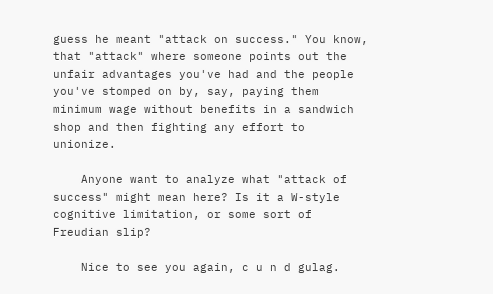guess he meant "attack on success." You know, that "attack" where someone points out the unfair advantages you've had and the people you've stomped on by, say, paying them minimum wage without benefits in a sandwich shop and then fighting any effort to unionize.

    Anyone want to analyze what "attack of success" might mean here? Is it a W-style cognitive limitation, or some sort of Freudian slip?

    Nice to see you again, c u n d gulag.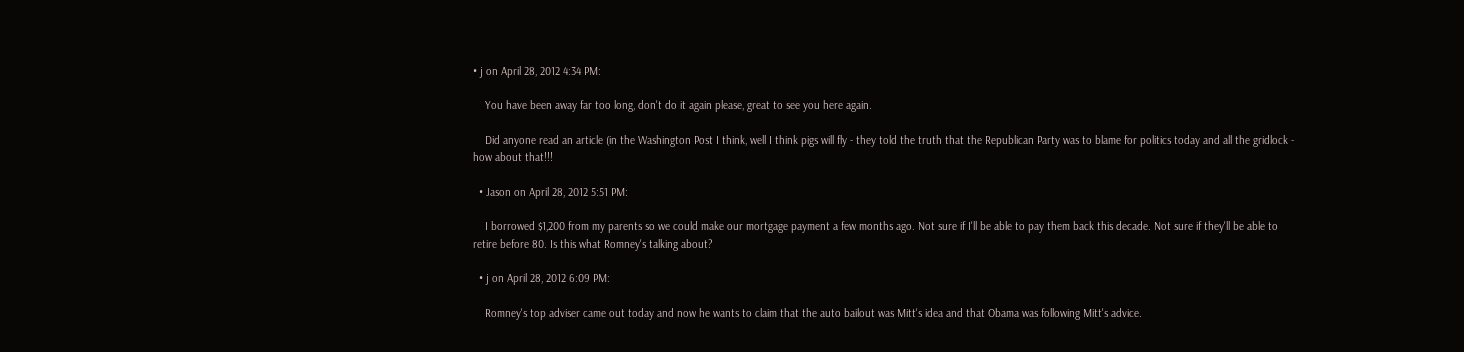• j on April 28, 2012 4:34 PM:

    You have been away far too long, don't do it again please, great to see you here again.

    Did anyone read an article (in the Washington Post I think, well I think pigs will fly - they told the truth that the Republican Party was to blame for politics today and all the gridlock - how about that!!!

  • Jason on April 28, 2012 5:51 PM:

    I borrowed $1,200 from my parents so we could make our mortgage payment a few months ago. Not sure if I'll be able to pay them back this decade. Not sure if they'll be able to retire before 80. Is this what Romney's talking about?

  • j on April 28, 2012 6:09 PM:

    Romney's top adviser came out today and now he wants to claim that the auto bailout was Mitt's idea and that Obama was following Mitt's advice.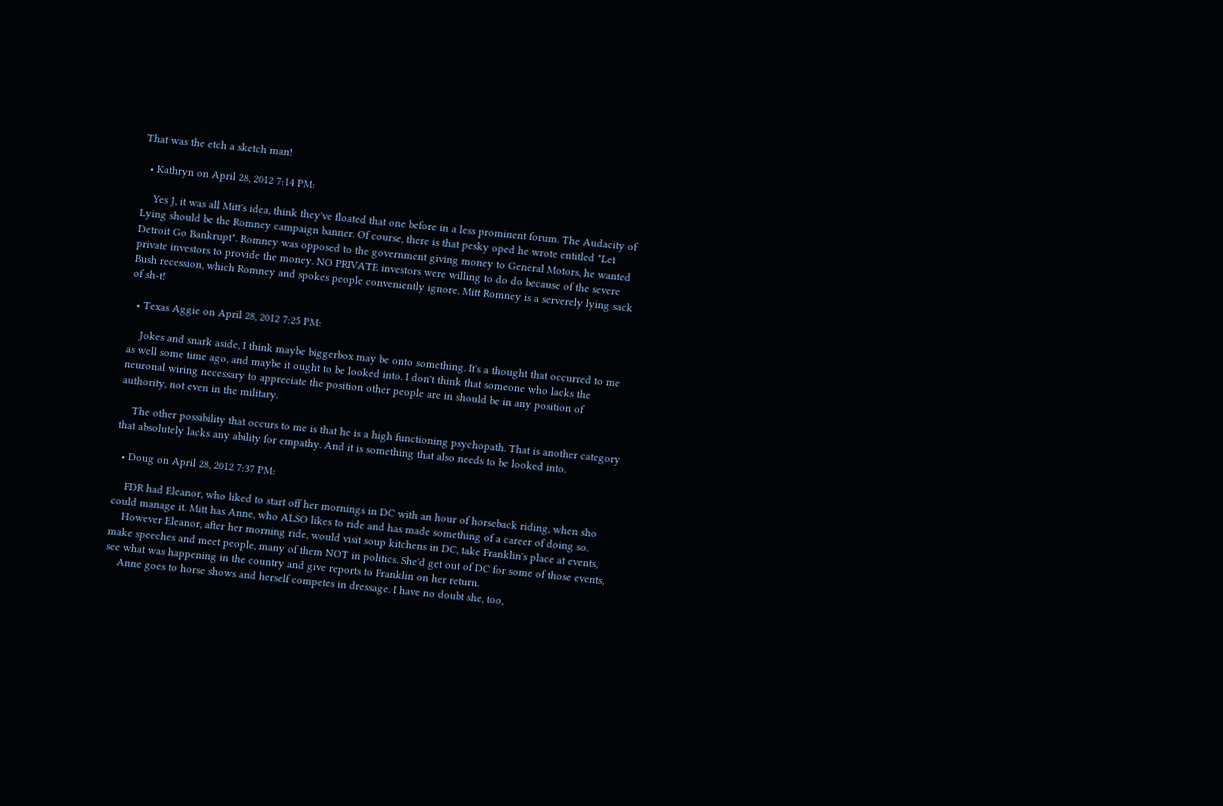That was the etch a sketch man!

  • Kathryn on April 28, 2012 7:14 PM:

    Yes J, it was all Mitt's idea, think they've floated that one before in a less prominent forum. The Audacity of Lying should be the Romney campaign banner. Of course, there is that pesky oped he wrote entitled "Let Detroit Go Bankrupt". Romney was opposed to the government giving money to General Motors, he wanted private investors to provide the money. NO PRIVATE investors were willing to do do because of the severe Bush recession, which Romney and spokes people conveniently ignore. Mitt Romney is a serverely lying sack of sh-t!

  • Texas Aggie on April 28, 2012 7:25 PM:

    Jokes and snark aside, I think maybe biggerbox may be onto something. It's a thought that occurred to me as well some time ago, and maybe it ought to be looked into. I don't think that someone who lacks the neuronal wiring necessary to appreciate the position other people are in should be in any position of authority, not even in the military.

    The other possibility that occurs to me is that he is a high functioning psychopath. That is another category that absolutely lacks any ability for empathy. And it is something that also needs to be looked into.

  • Doug on April 28, 2012 7:37 PM:

    FDR had Eleanor, who liked to start off her mornings in DC with an hour of horseback riding, when sho could manage it. Mitt has Anne, who ALSO likes to ride and has made something of a career of doing so.
    However Eleanor, after her morning ride, would visit soup kitchens in DC, take Franklin's place at events, make speeches and meet people, many of them NOT in politics. She'd get out of DC for some of those events, see what was happening in the country and give reports to Franklin on her return.
    Anne goes to horse shows and herself competes in dressage. I have no doubt she, too,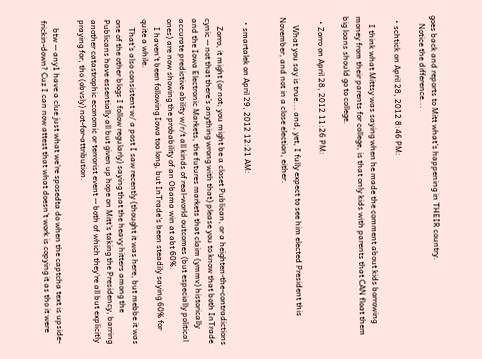goes back and reports to Mitt what's happening in THEIR country.
    Notice the difference...

  • schtick on April 28, 2012 8:46 PM:

    I think what Mittsy was saying when he made the comment about kids borrowing money from their parents for college, is that only kids with parents that CAN float them big loans should go to college.

  • Zorro on April 28, 2012 11:26 PM:

    What you say is true... and, yet, I fully expect to see him elected President this November, and not in a close election, either.


  • smartalek on April 29, 2012 12:21 AM:

    Zorro, it might (or not; you might be a closet Publican, or a heighten-the-contradictions cynic -- not that there's anything wrong with that) please you to know that both InTrade and the Iowa Electronic Markets, the futures markets that claim (ymmv) historically accurate predictive ability w/r/t all kinds of real-world outcomes (but especially political ones) are now showing the probability of an Obama win at abt 60%.
    I haven't been following Iowa too long, but InTrade's been steadily saying 60% for quite a while.
    That's also consistent w/ a post I saw recently (thought it was here, but mebbe it was one of the other blogs I follow regularly) saying that the heavy hitters among the Publicans have essentially all but given up hope on Mitt's taking the Presidency, barring another catastrophic economic or terrorist event -- both of which they're all but explicitly praying for, tho (obvsly) not-for-attribution.

    btw -- any1 have a clue just what we're sposedta do when the captcha text is upside-frickin-down? Cuz I can now attest that what doesn't work is copying it as tho it were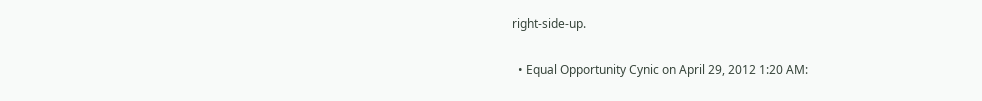right-side-up.

  • Equal Opportunity Cynic on April 29, 2012 1:20 AM: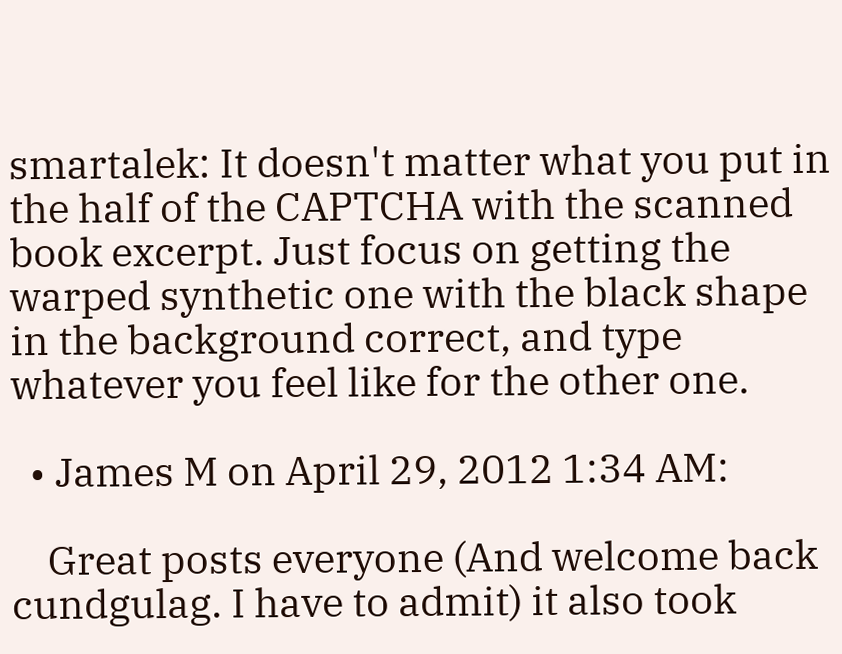smartalek: It doesn't matter what you put in the half of the CAPTCHA with the scanned book excerpt. Just focus on getting the warped synthetic one with the black shape in the background correct, and type whatever you feel like for the other one.

  • James M on April 29, 2012 1:34 AM:

    Great posts everyone (And welcome back cundgulag. I have to admit) it also took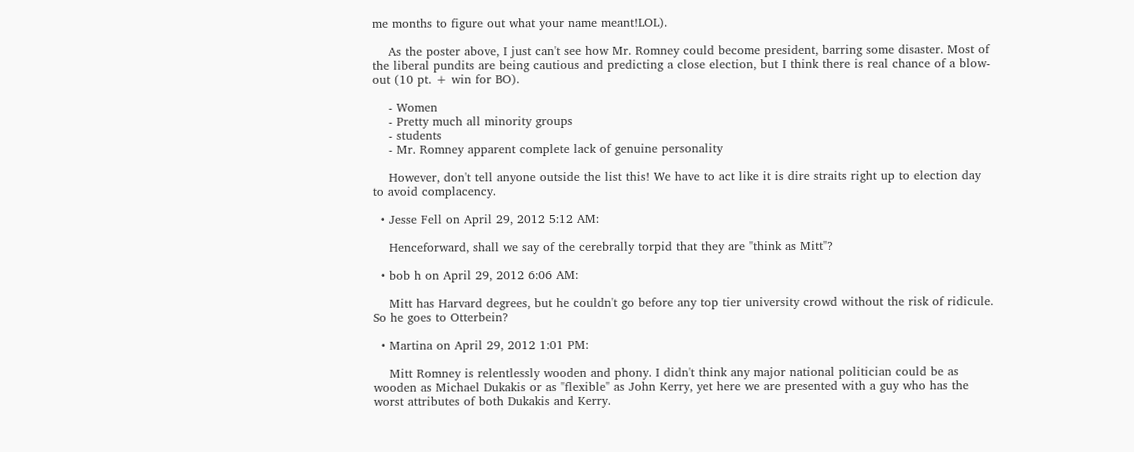me months to figure out what your name meant!LOL).

    As the poster above, I just can't see how Mr. Romney could become president, barring some disaster. Most of the liberal pundits are being cautious and predicting a close election, but I think there is real chance of a blow-out (10 pt. + win for BO).

    - Women
    - Pretty much all minority groups
    - students
    - Mr. Romney apparent complete lack of genuine personality

    However, don't tell anyone outside the list this! We have to act like it is dire straits right up to election day to avoid complacency.

  • Jesse Fell on April 29, 2012 5:12 AM:

    Henceforward, shall we say of the cerebrally torpid that they are "think as Mitt"?

  • bob h on April 29, 2012 6:06 AM:

    Mitt has Harvard degrees, but he couldn't go before any top tier university crowd without the risk of ridicule. So he goes to Otterbein?

  • Martina on April 29, 2012 1:01 PM:

    Mitt Romney is relentlessly wooden and phony. I didn't think any major national politician could be as wooden as Michael Dukakis or as "flexible" as John Kerry, yet here we are presented with a guy who has the worst attributes of both Dukakis and Kerry.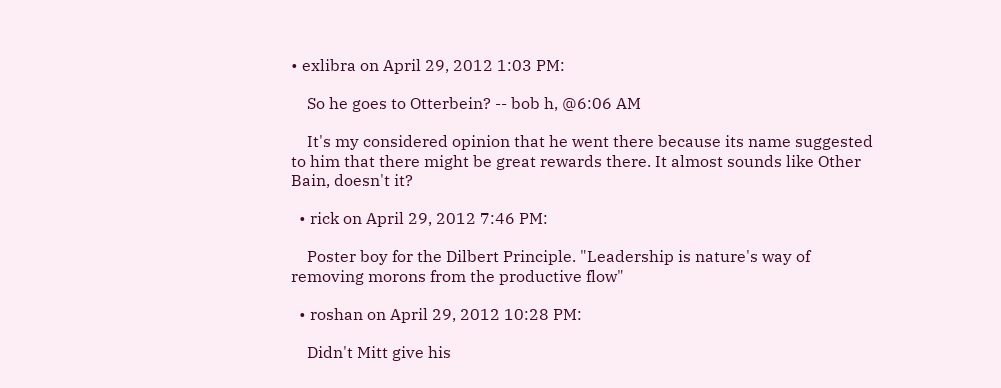• exlibra on April 29, 2012 1:03 PM:

    So he goes to Otterbein? -- bob h, @6:06 AM

    It's my considered opinion that he went there because its name suggested to him that there might be great rewards there. It almost sounds like Other Bain, doesn't it?

  • rick on April 29, 2012 7:46 PM:

    Poster boy for the Dilbert Principle. "Leadership is nature's way of removing morons from the productive flow"

  • roshan on April 29, 2012 10:28 PM:

    Didn't Mitt give his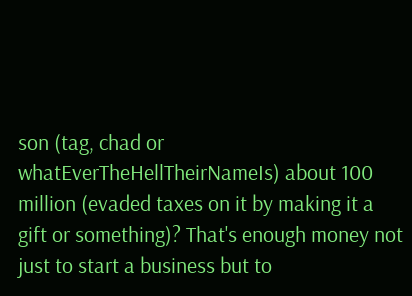son (tag, chad or whatEverTheHellTheirNameIs) about 100 million (evaded taxes on it by making it a gift or something)? That's enough money not just to start a business but to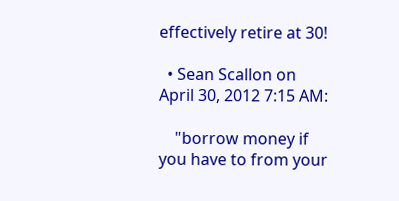effectively retire at 30!

  • Sean Scallon on April 30, 2012 7:15 AM:

    "borrow money if you have to from your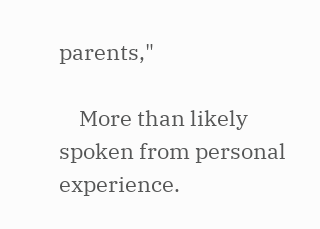parents,"

    More than likely spoken from personal experience.